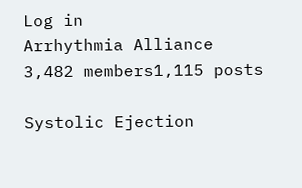Log in
Arrhythmia Alliance
3,482 members1,115 posts

Systolic Ejection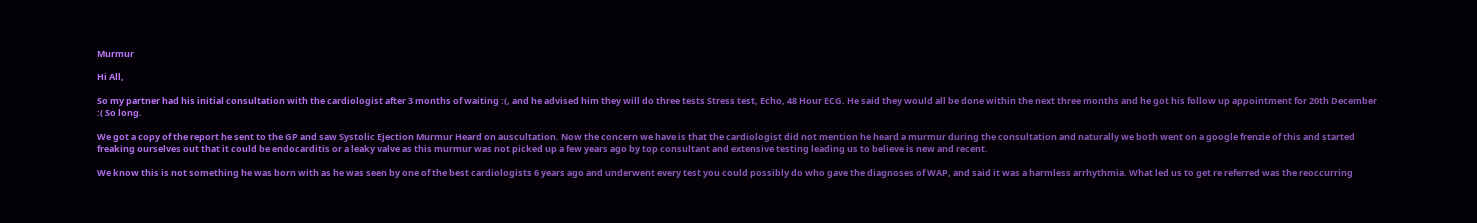Murmur

Hi All,

So my partner had his initial consultation with the cardiologist after 3 months of waiting :(, and he advised him they will do three tests Stress test, Echo, 48 Hour ECG. He said they would all be done within the next three months and he got his follow up appointment for 20th December :( So long.

We got a copy of the report he sent to the GP and saw Systolic Ejection Murmur Heard on auscultation. Now the concern we have is that the cardiologist did not mention he heard a murmur during the consultation and naturally we both went on a google frenzie of this and started freaking ourselves out that it could be endocarditis or a leaky valve as this murmur was not picked up a few years ago by top consultant and extensive testing leading us to believe is new and recent.

We know this is not something he was born with as he was seen by one of the best cardiologists 6 years ago and underwent every test you could possibly do who gave the diagnoses of WAP, and said it was a harmless arrhythmia. What led us to get re referred was the reoccurring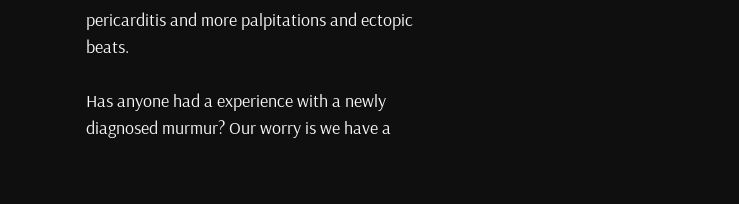pericarditis and more palpitations and ectopic beats.

Has anyone had a experience with a newly diagnosed murmur? Our worry is we have a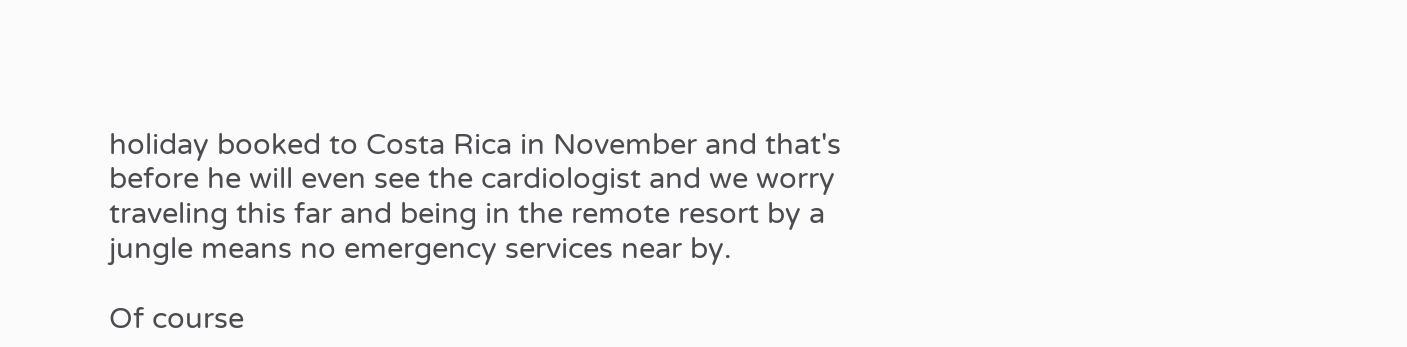holiday booked to Costa Rica in November and that's before he will even see the cardiologist and we worry traveling this far and being in the remote resort by a jungle means no emergency services near by.

Of course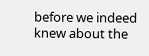before we indeed knew about the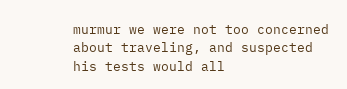murmur we were not too concerned about traveling, and suspected his tests would all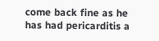come back fine as he has had pericarditis a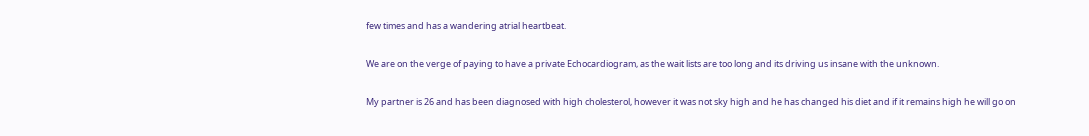few times and has a wandering atrial heartbeat.

We are on the verge of paying to have a private Echocardiogram, as the wait lists are too long and its driving us insane with the unknown.

My partner is 26 and has been diagnosed with high cholesterol, however it was not sky high and he has changed his diet and if it remains high he will go on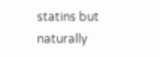statins but naturally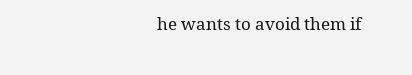he wants to avoid them if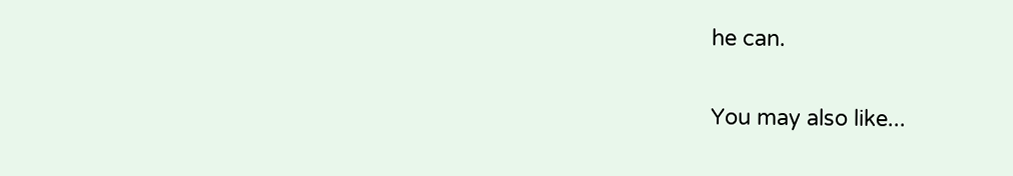he can.

You may also like...